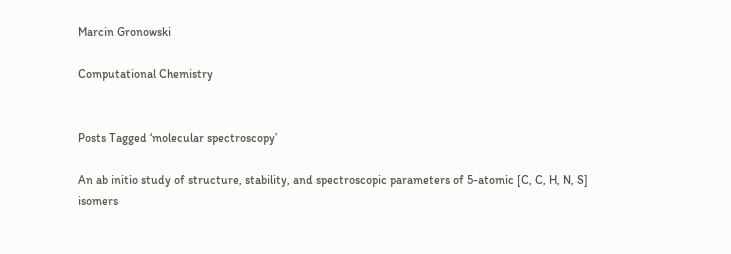Marcin Gronowski

Computational Chemistry


Posts Tagged ‘molecular spectroscopy’

An ab initio study of structure, stability, and spectroscopic parameters of 5-atomic [C, C, H, N, S] isomers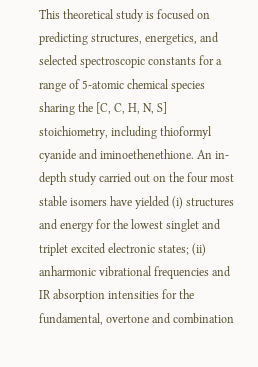This theoretical study is focused on predicting structures, energetics, and selected spectroscopic constants for a range of 5-atomic chemical species sharing the [C, C, H, N, S] stoichiometry, including thioformyl cyanide and iminoethenethione. An in-depth study carried out on the four most stable isomers have yielded (i) structures and energy for the lowest singlet and triplet excited electronic states; (ii) anharmonic vibrational frequencies and IR absorption intensities for the fundamental, overtone and combination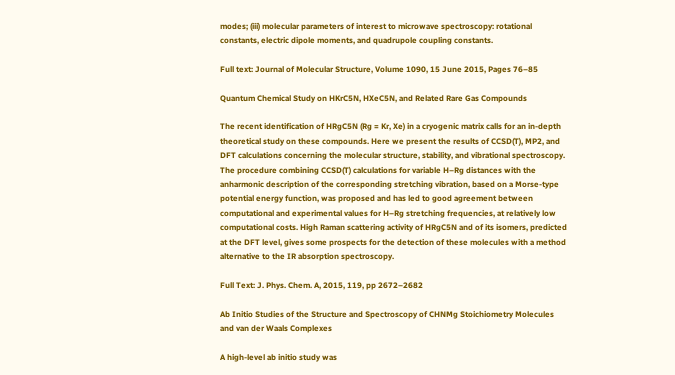modes; (iii) molecular parameters of interest to microwave spectroscopy: rotational constants, electric dipole moments, and quadrupole coupling constants.

Full text: Journal of Molecular Structure, Volume 1090, 15 June 2015, Pages 76–85

Quantum Chemical Study on HKrC5N, HXeC5N, and Related Rare Gas Compounds

The recent identification of HRgC5N (Rg = Kr, Xe) in a cryogenic matrix calls for an in-depth theoretical study on these compounds. Here we present the results of CCSD(T), MP2, and DFT calculations concerning the molecular structure, stability, and vibrational spectroscopy. The procedure combining CCSD(T) calculations for variable H–Rg distances with the anharmonic description of the corresponding stretching vibration, based on a Morse-type potential energy function, was proposed and has led to good agreement between computational and experimental values for H–Rg stretching frequencies, at relatively low computational costs. High Raman scattering activity of HRgC5N and of its isomers, predicted at the DFT level, gives some prospects for the detection of these molecules with a method alternative to the IR absorption spectroscopy.

Full Text: J. Phys. Chem. A, 2015, 119, pp 2672–2682

Ab Initio Studies of the Structure and Spectroscopy of CHNMg Stoichiometry Molecules and van der Waals Complexes

A high-level ab initio study was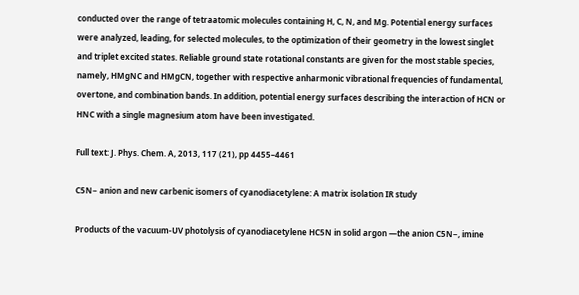conducted over the range of tetraatomic molecules containing H, C, N, and Mg. Potential energy surfaces were analyzed, leading, for selected molecules, to the optimization of their geometry in the lowest singlet and triplet excited states. Reliable ground state rotational constants are given for the most stable species, namely, HMgNC and HMgCN, together with respective anharmonic vibrational frequencies of fundamental, overtone, and combination bands. In addition, potential energy surfaces describing the interaction of HCN or HNC with a single magnesium atom have been investigated.

Full text: J. Phys. Chem. A, 2013, 117 (21), pp 4455–4461

C5N− anion and new carbenic isomers of cyanodiacetylene: A matrix isolation IR study

Products of the vacuum-UV photolysis of cyanodiacetylene HC5N in solid argon —the anion C5N−, imine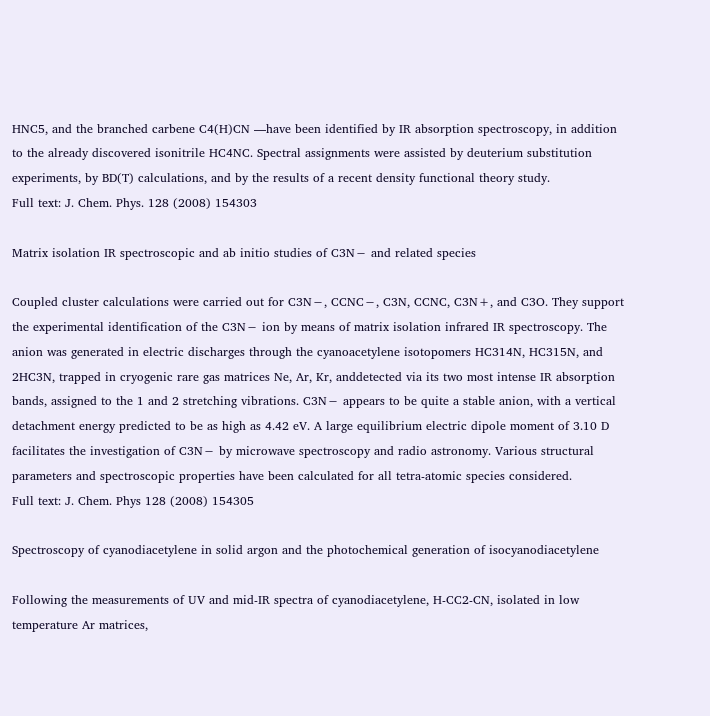HNC5, and the branched carbene C4(H)CN —have been identified by IR absorption spectroscopy, in addition to the already discovered isonitrile HC4NC. Spectral assignments were assisted by deuterium substitution experiments, by BD(T) calculations, and by the results of a recent density functional theory study.
Full text: J. Chem. Phys. 128 (2008) 154303

Matrix isolation IR spectroscopic and ab initio studies of C3N− and related species

Coupled cluster calculations were carried out for C3N−, CCNC−, C3N, CCNC, C3N+, and C3O. They support the experimental identification of the C3N− ion by means of matrix isolation infrared IR spectroscopy. The anion was generated in electric discharges through the cyanoacetylene isotopomers HC314N, HC315N, and 2HC3N, trapped in cryogenic rare gas matrices Ne, Ar, Kr, anddetected via its two most intense IR absorption bands, assigned to the 1 and 2 stretching vibrations. C3N− appears to be quite a stable anion, with a vertical detachment energy predicted to be as high as 4.42 eV. A large equilibrium electric dipole moment of 3.10 D facilitates the investigation of C3N− by microwave spectroscopy and radio astronomy. Various structural parameters and spectroscopic properties have been calculated for all tetra-atomic species considered.
Full text: J. Chem. Phys 128 (2008) 154305

Spectroscopy of cyanodiacetylene in solid argon and the photochemical generation of isocyanodiacetylene

Following the measurements of UV and mid-IR spectra of cyanodiacetylene, H-CC2-CN, isolated in low temperature Ar matrices,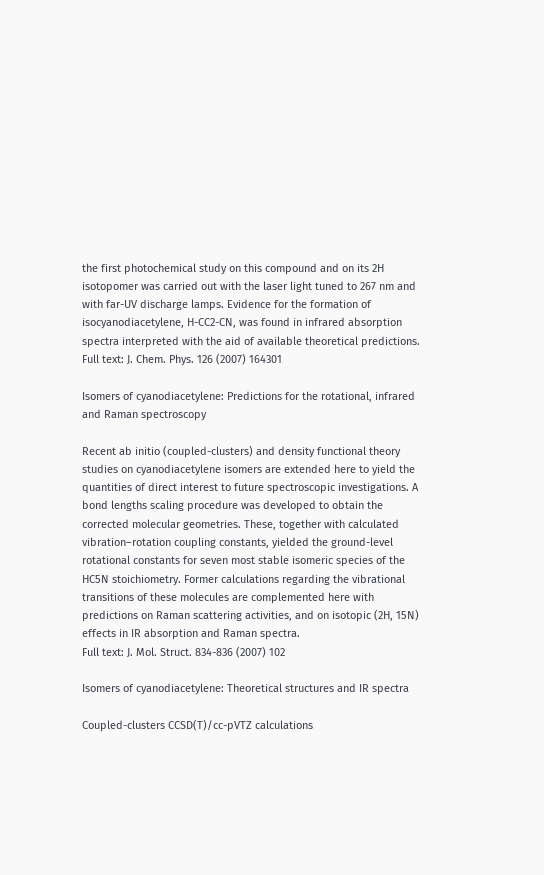the first photochemical study on this compound and on its 2H isotopomer was carried out with the laser light tuned to 267 nm and with far-UV discharge lamps. Evidence for the formation of isocyanodiacetylene, H-CC2-CN, was found in infrared absorption spectra interpreted with the aid of available theoretical predictions.
Full text: J. Chem. Phys. 126 (2007) 164301

Isomers of cyanodiacetylene: Predictions for the rotational, infrared and Raman spectroscopy

Recent ab initio (coupled-clusters) and density functional theory studies on cyanodiacetylene isomers are extended here to yield the quantities of direct interest to future spectroscopic investigations. A bond lengths scaling procedure was developed to obtain the corrected molecular geometries. These, together with calculated vibration–rotation coupling constants, yielded the ground-level rotational constants for seven most stable isomeric species of the HC5N stoichiometry. Former calculations regarding the vibrational transitions of these molecules are complemented here with predictions on Raman scattering activities, and on isotopic (2H, 15N) effects in IR absorption and Raman spectra.
Full text: J. Mol. Struct. 834-836 (2007) 102

Isomers of cyanodiacetylene: Theoretical structures and IR spectra

Coupled-clusters CCSD(T)/cc-pVTZ calculations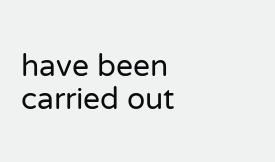have been carried out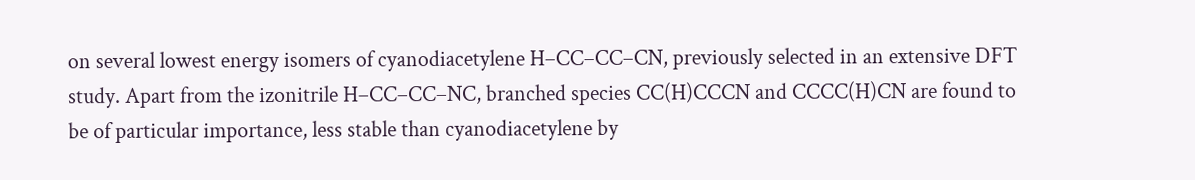on several lowest energy isomers of cyanodiacetylene H–CC–CC–CN, previously selected in an extensive DFT study. Apart from the izonitrile H–CC–CC–NC, branched species CC(H)CCCN and CCCC(H)CN are found to be of particular importance, less stable than cyanodiacetylene by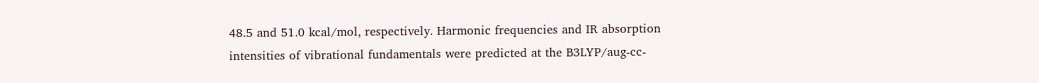48.5 and 51.0 kcal/mol, respectively. Harmonic frequencies and IR absorption intensities of vibrational fundamentals were predicted at the B3LYP/aug-cc-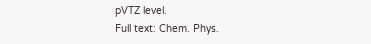pVTZ level.
Full text: Chem. Phys.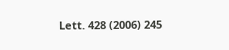Lett. 428 (2006) 245